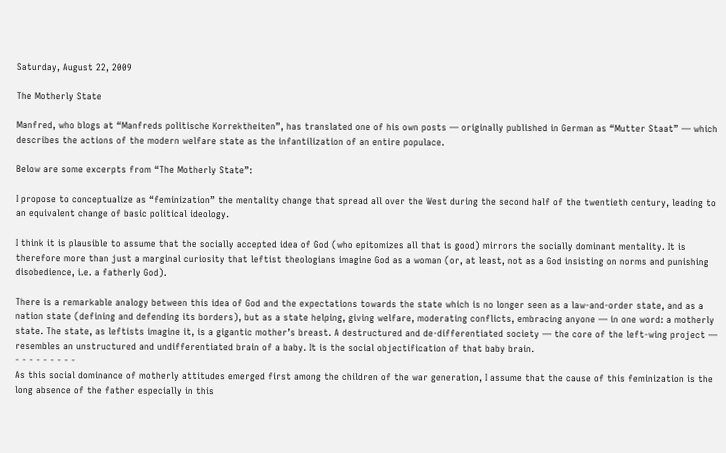Saturday, August 22, 2009

The Motherly State

Manfred, who blogs at “Manfreds politische Korrektheiten”, has translated one of his own posts — originally published in German as “Mutter Staat” — which describes the actions of the modern welfare state as the infantilization of an entire populace.

Below are some excerpts from “The Motherly State”:

I propose to conceptualize as “feminization” the mentality change that spread all over the West during the second half of the twentieth century, leading to an equivalent change of basic political ideology.

I think it is plausible to assume that the socially accepted idea of God (who epitomizes all that is good) mirrors the socially dominant mentality. It is therefore more than just a marginal curiosity that leftist theologians imagine God as a woman (or, at least, not as a God insisting on norms and punishing disobedience, i.e. a fatherly God).

There is a remarkable analogy between this idea of God and the expectations towards the state which is no longer seen as a law-and-order state, and as a nation state (defining and defending its borders), but as a state helping, giving welfare, moderating conflicts, embracing anyone — in one word: a motherly state. The state, as leftists imagine it, is a gigantic mother’s breast. A destructured and de-differentiated society — the core of the left-wing project — resembles an unstructured and undifferentiated brain of a baby. It is the social objectification of that baby brain.
- - - - - - - - -
As this social dominance of motherly attitudes emerged first among the children of the war generation, I assume that the cause of this feminization is the long absence of the father especially in this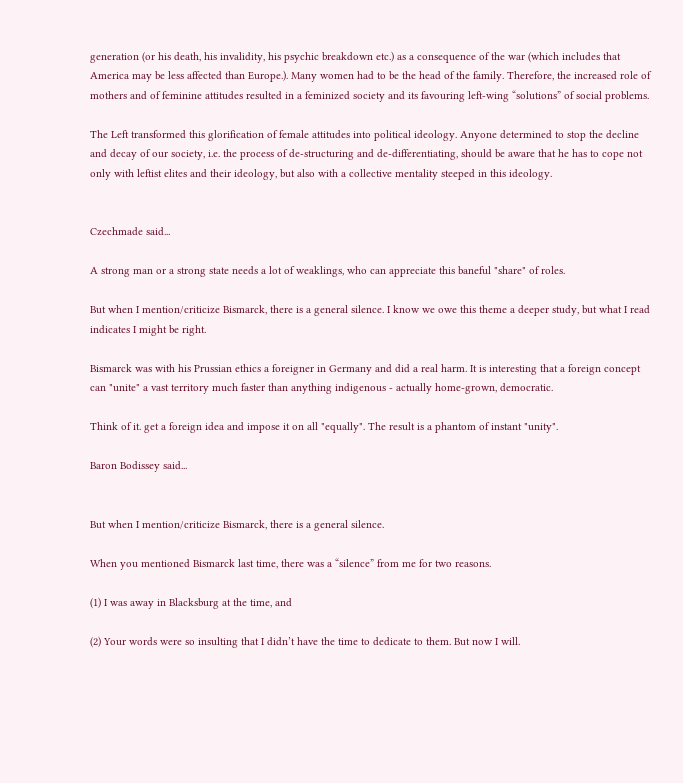generation (or his death, his invalidity, his psychic breakdown etc.) as a consequence of the war (which includes that America may be less affected than Europe.). Many women had to be the head of the family. Therefore, the increased role of mothers and of feminine attitudes resulted in a feminized society and its favouring left-wing “solutions” of social problems.

The Left transformed this glorification of female attitudes into political ideology. Anyone determined to stop the decline and decay of our society, i.e. the process of de-structuring and de-differentiating, should be aware that he has to cope not only with leftist elites and their ideology, but also with a collective mentality steeped in this ideology.


Czechmade said...

A strong man or a strong state needs a lot of weaklings, who can appreciate this baneful "share" of roles.

But when I mention/criticize Bismarck, there is a general silence. I know we owe this theme a deeper study, but what I read indicates I might be right.

Bismarck was with his Prussian ethics a foreigner in Germany and did a real harm. It is interesting that a foreign concept can "unite" a vast territory much faster than anything indigenous - actually home-grown, democratic.

Think of it. get a foreign idea and impose it on all "equally". The result is a phantom of instant "unity".

Baron Bodissey said...


But when I mention/criticize Bismarck, there is a general silence.

When you mentioned Bismarck last time, there was a “silence” from me for two reasons.

(1) I was away in Blacksburg at the time, and

(2) Your words were so insulting that I didn’t have the time to dedicate to them. But now I will.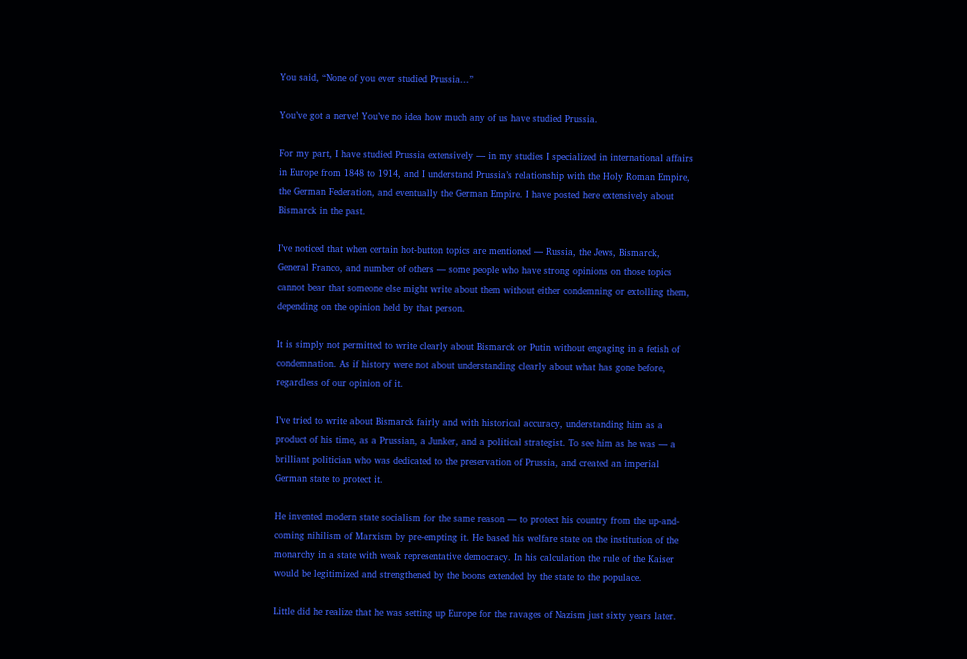You said, “None of you ever studied Prussia...”

You’ve got a nerve! You’ve no idea how much any of us have studied Prussia.

For my part, I have studied Prussia extensively — in my studies I specialized in international affairs in Europe from 1848 to 1914, and I understand Prussia’s relationship with the Holy Roman Empire, the German Federation, and eventually the German Empire. I have posted here extensively about Bismarck in the past.

I’ve noticed that when certain hot-button topics are mentioned — Russia, the Jews, Bismarck, General Franco, and number of others — some people who have strong opinions on those topics cannot bear that someone else might write about them without either condemning or extolling them, depending on the opinion held by that person.

It is simply not permitted to write clearly about Bismarck or Putin without engaging in a fetish of condemnation. As if history were not about understanding clearly about what has gone before, regardless of our opinion of it.

I’ve tried to write about Bismarck fairly and with historical accuracy, understanding him as a product of his time, as a Prussian, a Junker, and a political strategist. To see him as he was — a brilliant politician who was dedicated to the preservation of Prussia, and created an imperial German state to protect it.

He invented modern state socialism for the same reason — to protect his country from the up-and-coming nihilism of Marxism by pre-empting it. He based his welfare state on the institution of the monarchy in a state with weak representative democracy. In his calculation the rule of the Kaiser would be legitimized and strengthened by the boons extended by the state to the populace.

Little did he realize that he was setting up Europe for the ravages of Nazism just sixty years later.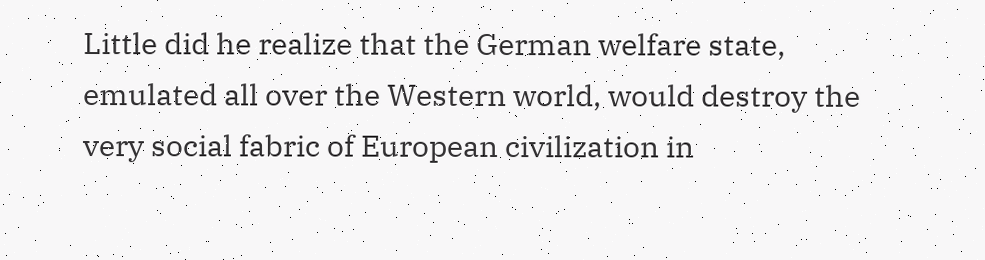Little did he realize that the German welfare state, emulated all over the Western world, would destroy the very social fabric of European civilization in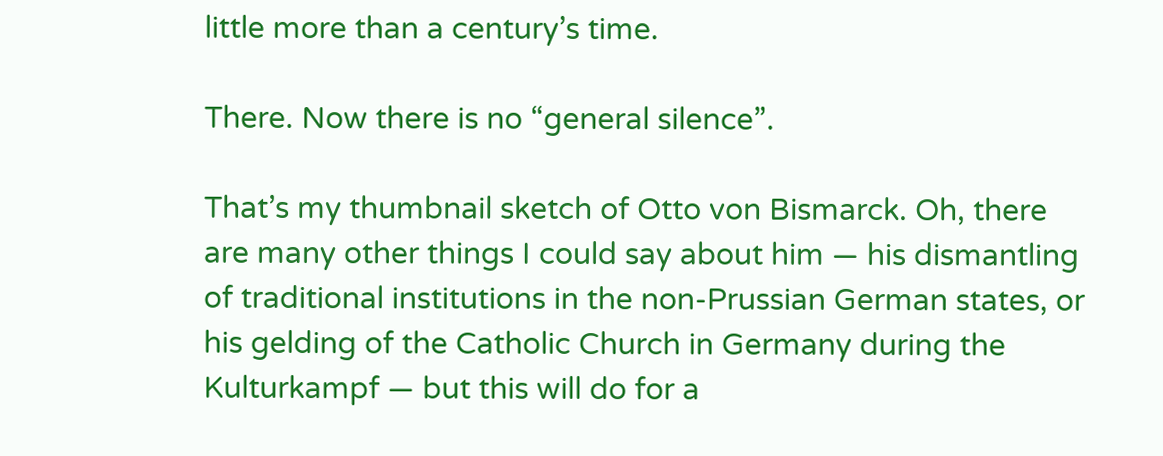little more than a century’s time.

There. Now there is no “general silence”.

That’s my thumbnail sketch of Otto von Bismarck. Oh, there are many other things I could say about him — his dismantling of traditional institutions in the non-Prussian German states, or his gelding of the Catholic Church in Germany during the Kulturkampf — but this will do for a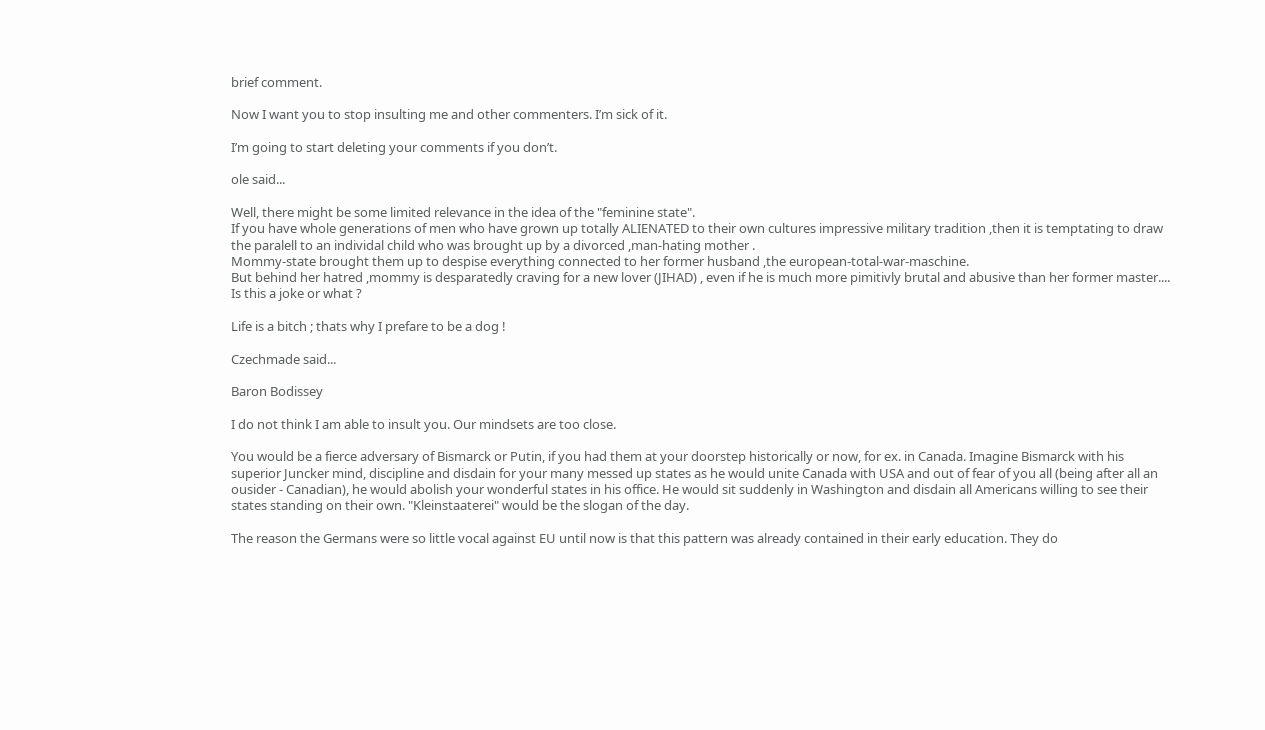brief comment.

Now I want you to stop insulting me and other commenters. I’m sick of it.

I’m going to start deleting your comments if you don’t.

ole said...

Well, there might be some limited relevance in the idea of the "feminine state".
If you have whole generations of men who have grown up totally ALIENATED to their own cultures impressive military tradition ,then it is temptating to draw the paralell to an individal child who was brought up by a divorced ,man-hating mother .
Mommy-state brought them up to despise everything connected to her former husband ,the european-total-war-maschine.
But behind her hatred ,mommy is desparatedly craving for a new lover (JIHAD) , even if he is much more pimitivly brutal and abusive than her former master....
Is this a joke or what ?

Life is a bitch ; thats why I prefare to be a dog !

Czechmade said...

Baron Bodissey

I do not think I am able to insult you. Our mindsets are too close.

You would be a fierce adversary of Bismarck or Putin, if you had them at your doorstep historically or now, for ex. in Canada. Imagine Bismarck with his superior Juncker mind, discipline and disdain for your many messed up states as he would unite Canada with USA and out of fear of you all (being after all an ousider - Canadian), he would abolish your wonderful states in his office. He would sit suddenly in Washington and disdain all Americans willing to see their states standing on their own. "Kleinstaaterei" would be the slogan of the day.

The reason the Germans were so little vocal against EU until now is that this pattern was already contained in their early education. They do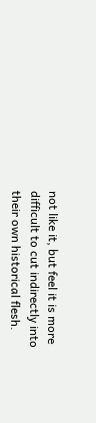not like it, but feel it is more difficult to cut indirectly into their own historical flesh.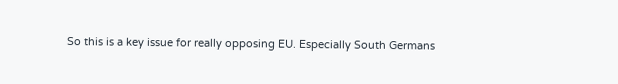So this is a key issue for really opposing EU. Especially South Germans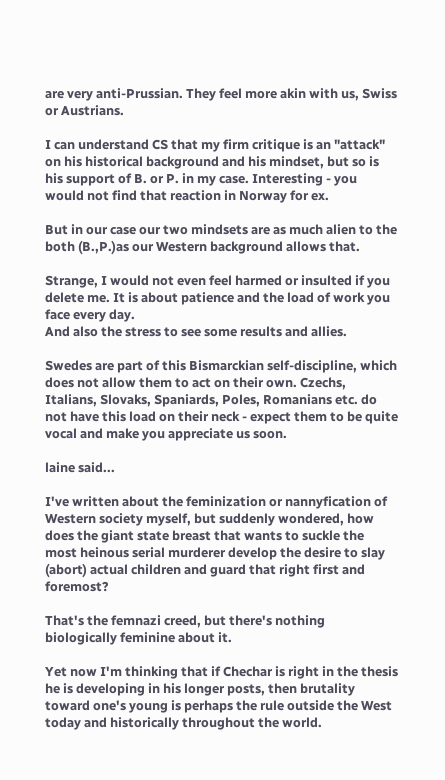are very anti-Prussian. They feel more akin with us, Swiss or Austrians.

I can understand CS that my firm critique is an "attack" on his historical background and his mindset, but so is his support of B. or P. in my case. Interesting - you would not find that reaction in Norway for ex.

But in our case our two mindsets are as much alien to the both (B.,P.)as our Western background allows that.

Strange, I would not even feel harmed or insulted if you delete me. It is about patience and the load of work you face every day.
And also the stress to see some results and allies.

Swedes are part of this Bismarckian self-discipline, which does not allow them to act on their own. Czechs, Italians, Slovaks, Spaniards, Poles, Romanians etc. do not have this load on their neck - expect them to be quite vocal and make you appreciate us soon.

laine said...

I've written about the feminization or nannyfication of Western society myself, but suddenly wondered, how does the giant state breast that wants to suckle the most heinous serial murderer develop the desire to slay (abort) actual children and guard that right first and foremost?

That's the femnazi creed, but there's nothing biologically feminine about it.

Yet now I'm thinking that if Chechar is right in the thesis he is developing in his longer posts, then brutality toward one's young is perhaps the rule outside the West today and historically throughout the world.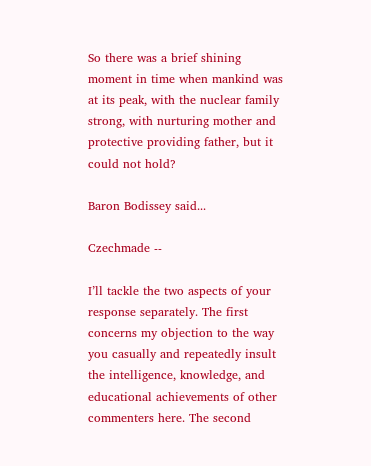So there was a brief shining moment in time when mankind was at its peak, with the nuclear family strong, with nurturing mother and protective providing father, but it could not hold?

Baron Bodissey said...

Czechmade --

I’ll tackle the two aspects of your response separately. The first concerns my objection to the way you casually and repeatedly insult the intelligence, knowledge, and educational achievements of other commenters here. The second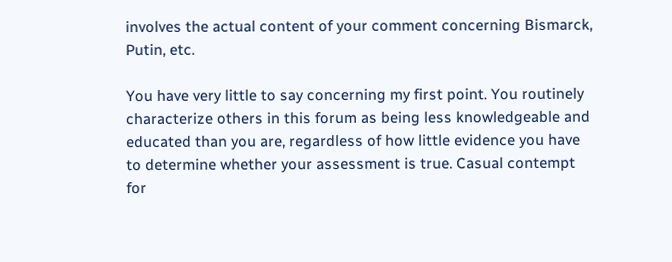involves the actual content of your comment concerning Bismarck, Putin, etc.

You have very little to say concerning my first point. You routinely characterize others in this forum as being less knowledgeable and educated than you are, regardless of how little evidence you have to determine whether your assessment is true. Casual contempt for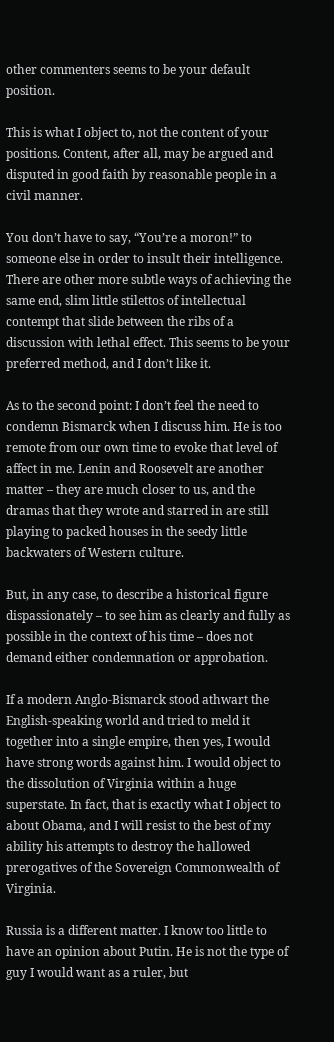other commenters seems to be your default position.

This is what I object to, not the content of your positions. Content, after all, may be argued and disputed in good faith by reasonable people in a civil manner.

You don’t have to say, “You’re a moron!” to someone else in order to insult their intelligence. There are other more subtle ways of achieving the same end, slim little stilettos of intellectual contempt that slide between the ribs of a discussion with lethal effect. This seems to be your preferred method, and I don’t like it.

As to the second point: I don’t feel the need to condemn Bismarck when I discuss him. He is too remote from our own time to evoke that level of affect in me. Lenin and Roosevelt are another matter – they are much closer to us, and the dramas that they wrote and starred in are still playing to packed houses in the seedy little backwaters of Western culture.

But, in any case, to describe a historical figure dispassionately – to see him as clearly and fully as possible in the context of his time – does not demand either condemnation or approbation.

If a modern Anglo-Bismarck stood athwart the English-speaking world and tried to meld it together into a single empire, then yes, I would have strong words against him. I would object to the dissolution of Virginia within a huge superstate. In fact, that is exactly what I object to about Obama, and I will resist to the best of my ability his attempts to destroy the hallowed prerogatives of the Sovereign Commonwealth of Virginia.

Russia is a different matter. I know too little to have an opinion about Putin. He is not the type of guy I would want as a ruler, but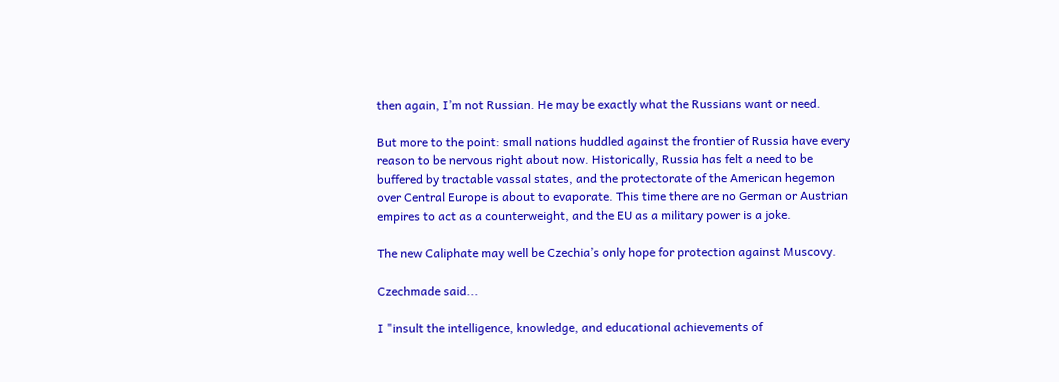then again, I’m not Russian. He may be exactly what the Russians want or need.

But more to the point: small nations huddled against the frontier of Russia have every reason to be nervous right about now. Historically, Russia has felt a need to be buffered by tractable vassal states, and the protectorate of the American hegemon over Central Europe is about to evaporate. This time there are no German or Austrian empires to act as a counterweight, and the EU as a military power is a joke.

The new Caliphate may well be Czechia’s only hope for protection against Muscovy.

Czechmade said...

I "insult the intelligence, knowledge, and educational achievements of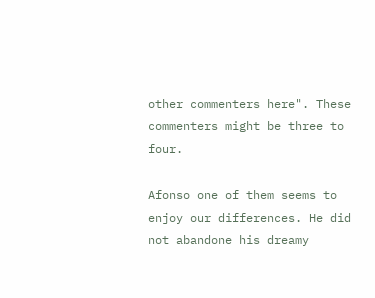other commenters here". These commenters might be three to four.

Afonso one of them seems to enjoy our differences. He did not abandone his dreamy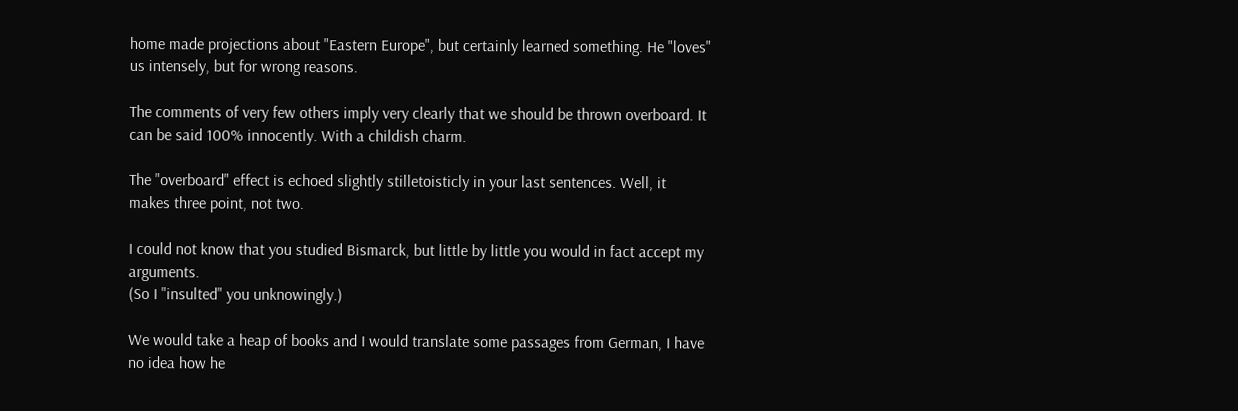home made projections about "Eastern Europe", but certainly learned something. He "loves" us intensely, but for wrong reasons.

The comments of very few others imply very clearly that we should be thrown overboard. It can be said 100% innocently. With a childish charm.

The "overboard" effect is echoed slightly stilletoisticly in your last sentences. Well, it makes three point, not two.

I could not know that you studied Bismarck, but little by little you would in fact accept my arguments.
(So I "insulted" you unknowingly.)

We would take a heap of books and I would translate some passages from German, I have no idea how he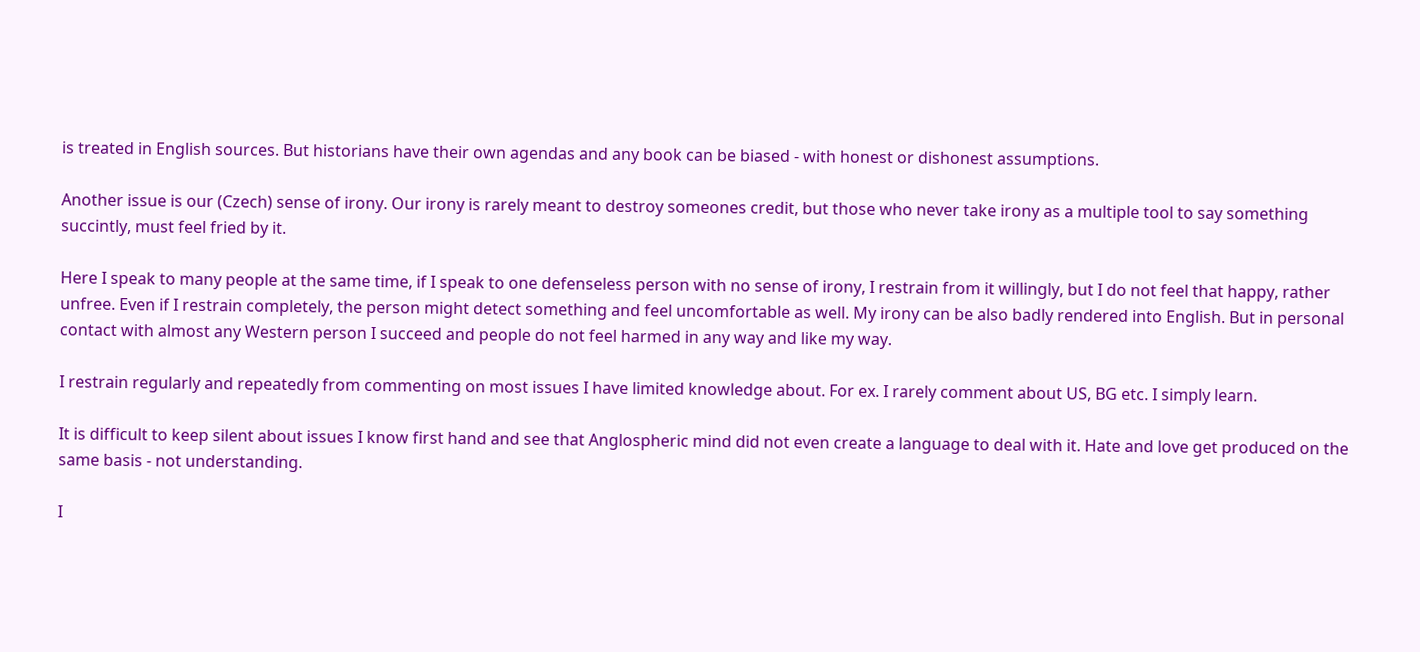is treated in English sources. But historians have their own agendas and any book can be biased - with honest or dishonest assumptions.

Another issue is our (Czech) sense of irony. Our irony is rarely meant to destroy someones credit, but those who never take irony as a multiple tool to say something succintly, must feel fried by it.

Here I speak to many people at the same time, if I speak to one defenseless person with no sense of irony, I restrain from it willingly, but I do not feel that happy, rather unfree. Even if I restrain completely, the person might detect something and feel uncomfortable as well. My irony can be also badly rendered into English. But in personal contact with almost any Western person I succeed and people do not feel harmed in any way and like my way.

I restrain regularly and repeatedly from commenting on most issues I have limited knowledge about. For ex. I rarely comment about US, BG etc. I simply learn.

It is difficult to keep silent about issues I know first hand and see that Anglospheric mind did not even create a language to deal with it. Hate and love get produced on the same basis - not understanding.

I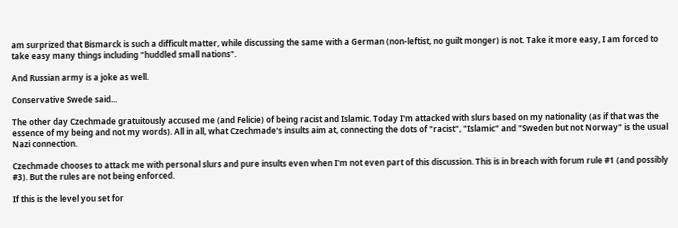am surprized that Bismarck is such a difficult matter, while discussing the same with a German (non-leftist, no guilt monger) is not. Take it more easy, I am forced to take easy many things including "huddled small nations".

And Russian army is a joke as well.

Conservative Swede said...

The other day Czechmade gratuitously accused me (and Felicie) of being racist and Islamic. Today I'm attacked with slurs based on my nationality (as if that was the essence of my being and not my words). All in all, what Czechmade's insults aim at, connecting the dots of "racist", "Islamic" and "Sweden but not Norway" is the usual Nazi connection.

Czechmade chooses to attack me with personal slurs and pure insults even when I'm not even part of this discussion. This is in breach with forum rule #1 (and possibly #3). But the rules are not being enforced.

If this is the level you set for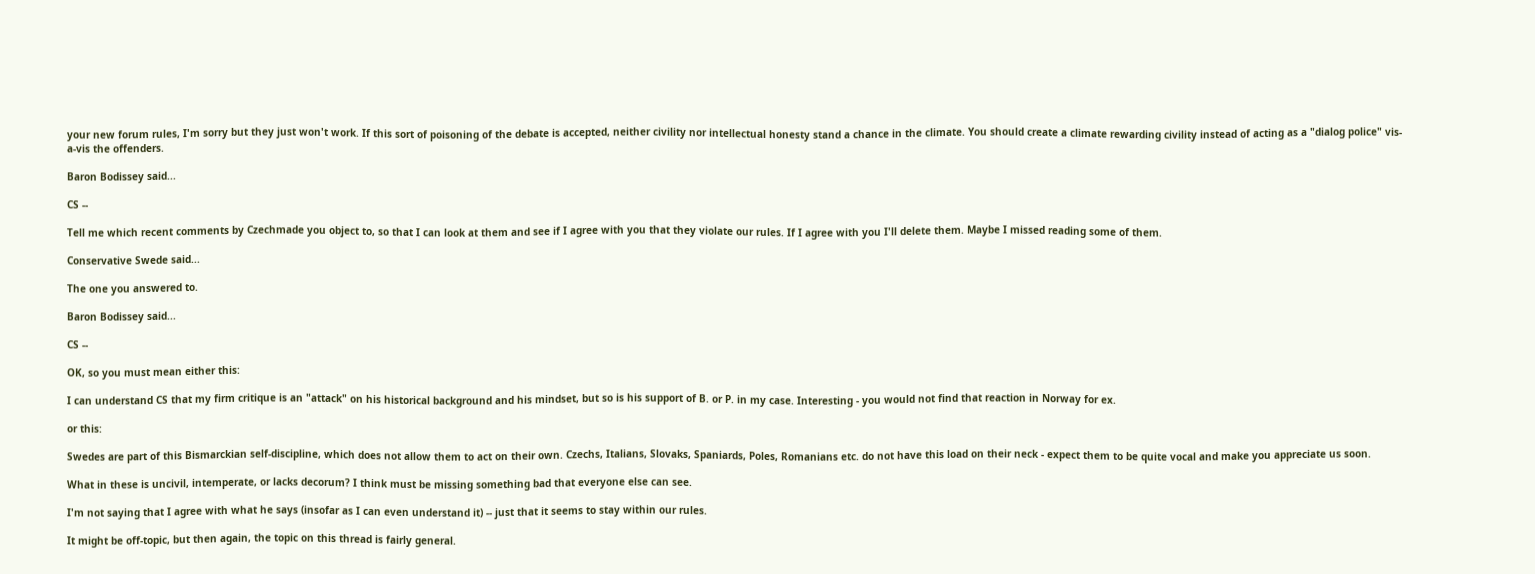your new forum rules, I'm sorry but they just won't work. If this sort of poisoning of the debate is accepted, neither civility nor intellectual honesty stand a chance in the climate. You should create a climate rewarding civility instead of acting as a "dialog police" vis-a-vis the offenders.

Baron Bodissey said...

CS --

Tell me which recent comments by Czechmade you object to, so that I can look at them and see if I agree with you that they violate our rules. If I agree with you I'll delete them. Maybe I missed reading some of them.

Conservative Swede said...

The one you answered to.

Baron Bodissey said...

CS --

OK, so you must mean either this:

I can understand CS that my firm critique is an "attack" on his historical background and his mindset, but so is his support of B. or P. in my case. Interesting - you would not find that reaction in Norway for ex.

or this:

Swedes are part of this Bismarckian self-discipline, which does not allow them to act on their own. Czechs, Italians, Slovaks, Spaniards, Poles, Romanians etc. do not have this load on their neck - expect them to be quite vocal and make you appreciate us soon.

What in these is uncivil, intemperate, or lacks decorum? I think must be missing something bad that everyone else can see.

I'm not saying that I agree with what he says (insofar as I can even understand it) -- just that it seems to stay within our rules.

It might be off-topic, but then again, the topic on this thread is fairly general.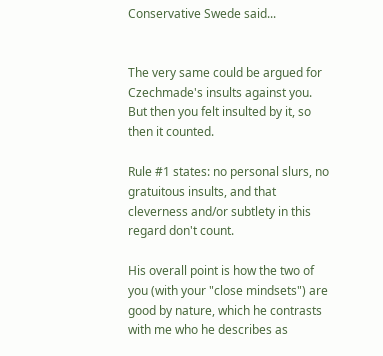Conservative Swede said...


The very same could be argued for Czechmade's insults against you. But then you felt insulted by it, so then it counted.

Rule #1 states: no personal slurs, no gratuitous insults, and that cleverness and/or subtlety in this regard don't count.

His overall point is how the two of you (with your "close mindsets") are good by nature, which he contrasts with me who he describes as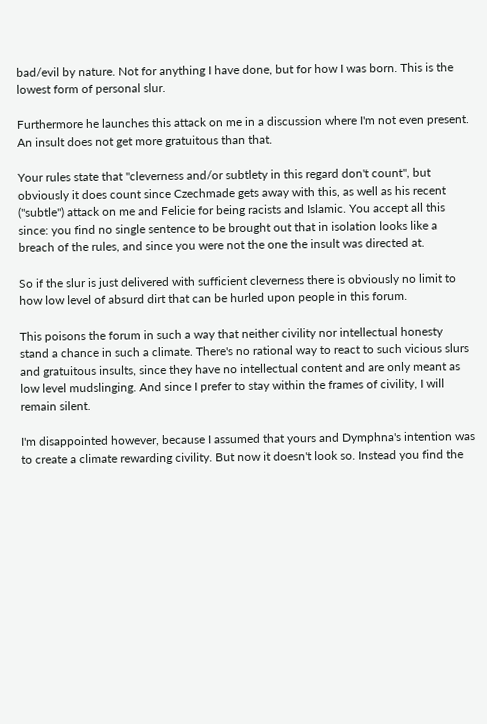bad/evil by nature. Not for anything I have done, but for how I was born. This is the lowest form of personal slur.

Furthermore he launches this attack on me in a discussion where I'm not even present. An insult does not get more gratuitous than that.

Your rules state that "cleverness and/or subtlety in this regard don't count", but obviously it does count since Czechmade gets away with this, as well as his recent ("subtle") attack on me and Felicie for being racists and Islamic. You accept all this since: you find no single sentence to be brought out that in isolation looks like a breach of the rules, and since you were not the one the insult was directed at.

So if the slur is just delivered with sufficient cleverness there is obviously no limit to how low level of absurd dirt that can be hurled upon people in this forum.

This poisons the forum in such a way that neither civility nor intellectual honesty stand a chance in such a climate. There's no rational way to react to such vicious slurs and gratuitous insults, since they have no intellectual content and are only meant as low level mudslinging. And since I prefer to stay within the frames of civility, I will remain silent.

I'm disappointed however, because I assumed that yours and Dymphna's intention was to create a climate rewarding civility. But now it doesn't look so. Instead you find the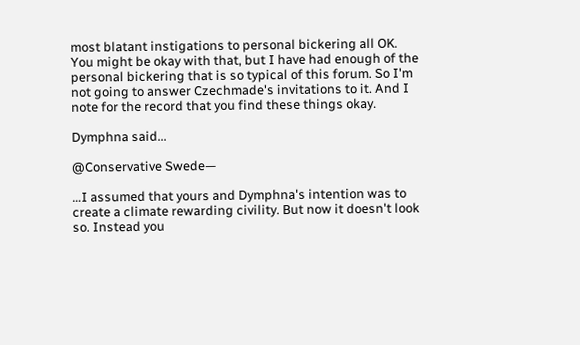most blatant instigations to personal bickering all OK. You might be okay with that, but I have had enough of the personal bickering that is so typical of this forum. So I'm not going to answer Czechmade's invitations to it. And I note for the record that you find these things okay.

Dymphna said...

@Conservative Swede—

…I assumed that yours and Dymphna's intention was to create a climate rewarding civility. But now it doesn't look so. Instead you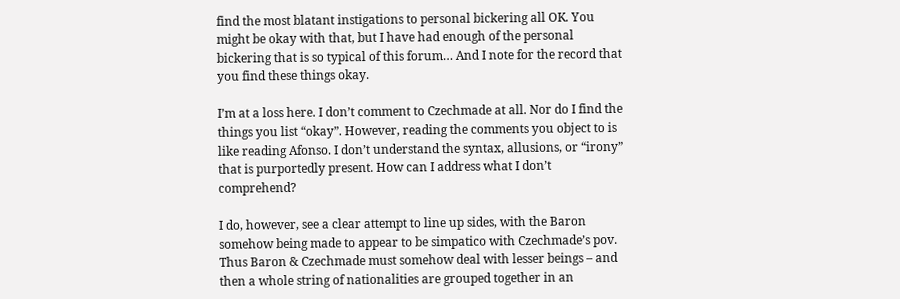find the most blatant instigations to personal bickering all OK. You might be okay with that, but I have had enough of the personal bickering that is so typical of this forum… And I note for the record that you find these things okay.

I’m at a loss here. I don’t comment to Czechmade at all. Nor do I find the things you list “okay”. However, reading the comments you object to is like reading Afonso. I don’t understand the syntax, allusions, or “irony” that is purportedly present. How can I address what I don’t comprehend?

I do, however, see a clear attempt to line up sides, with the Baron somehow being made to appear to be simpatico with Czechmade’s pov. Thus Baron & Czechmade must somehow deal with lesser beings – and then a whole string of nationalities are grouped together in an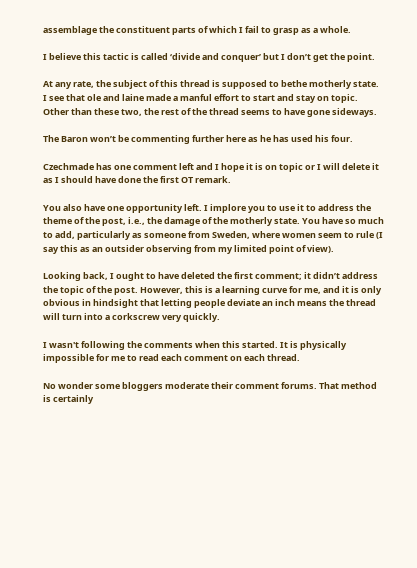assemblage the constituent parts of which I fail to grasp as a whole.

I believe this tactic is called ‘divide and conquer’ but I don’t get the point.

At any rate, the subject of this thread is supposed to bethe motherly state. I see that ole and laine made a manful effort to start and stay on topic. Other than these two, the rest of the thread seems to have gone sideways.

The Baron won’t be commenting further here as he has used his four.

Czechmade has one comment left and I hope it is on topic or I will delete it as I should have done the first OT remark.

You also have one opportunity left. I implore you to use it to address the theme of the post, i.e., the damage of the motherly state. You have so much to add, particularly as someone from Sweden, where women seem to rule (I say this as an outsider observing from my limited point of view).

Looking back, I ought to have deleted the first comment; it didn’t address the topic of the post. However, this is a learning curve for me, and it is only obvious in hindsight that letting people deviate an inch means the thread will turn into a corkscrew very quickly.

I wasn't following the comments when this started. It is physically impossible for me to read each comment on each thread.

No wonder some bloggers moderate their comment forums. That method is certainly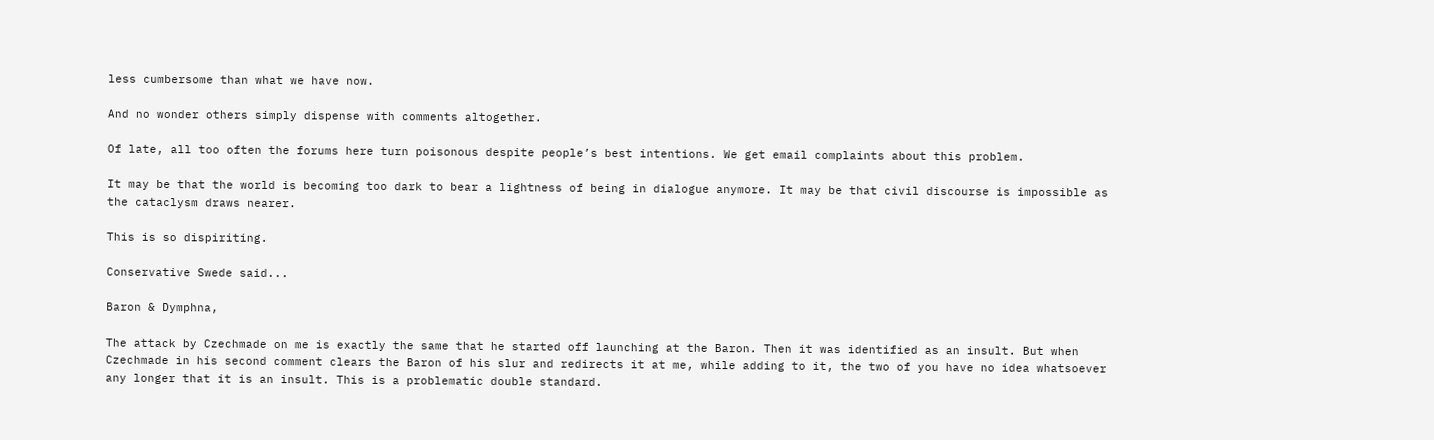less cumbersome than what we have now.

And no wonder others simply dispense with comments altogether.

Of late, all too often the forums here turn poisonous despite people’s best intentions. We get email complaints about this problem.

It may be that the world is becoming too dark to bear a lightness of being in dialogue anymore. It may be that civil discourse is impossible as the cataclysm draws nearer.

This is so dispiriting.

Conservative Swede said...

Baron & Dymphna,

The attack by Czechmade on me is exactly the same that he started off launching at the Baron. Then it was identified as an insult. But when Czechmade in his second comment clears the Baron of his slur and redirects it at me, while adding to it, the two of you have no idea whatsoever any longer that it is an insult. This is a problematic double standard.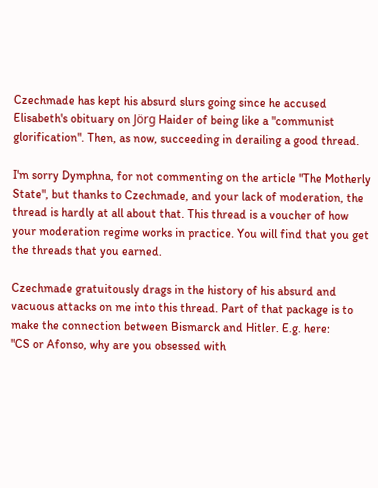Czechmade has kept his absurd slurs going since he accused Elisabeth's obituary on Jörg Haider of being like a "communist glorification". Then, as now, succeeding in derailing a good thread.

I'm sorry Dymphna, for not commenting on the article "The Motherly State", but thanks to Czechmade, and your lack of moderation, the thread is hardly at all about that. This thread is a voucher of how your moderation regime works in practice. You will find that you get the threads that you earned.

Czechmade gratuitously drags in the history of his absurd and vacuous attacks on me into this thread. Part of that package is to make the connection between Bismarck and Hitler. E.g. here:
"CS or Afonso, why are you obsessed with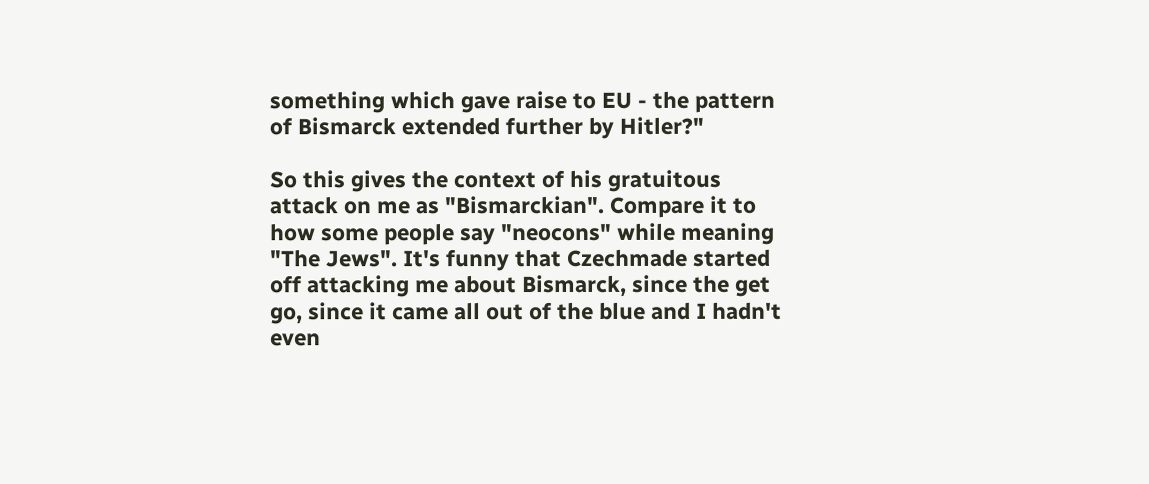something which gave raise to EU - the pattern of Bismarck extended further by Hitler?"

So this gives the context of his gratuitous attack on me as "Bismarckian". Compare it to how some people say "neocons" while meaning "The Jews". It's funny that Czechmade started off attacking me about Bismarck, since the get go, since it came all out of the blue and I hadn't even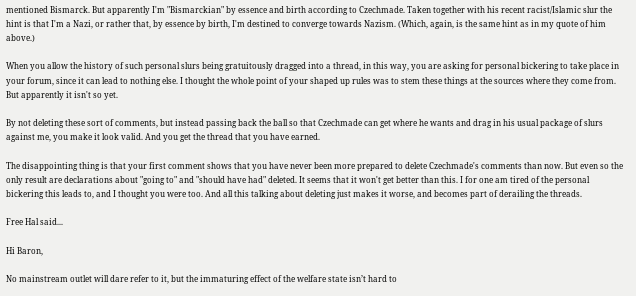mentioned Bismarck. But apparently I'm "Bismarckian" by essence and birth according to Czechmade. Taken together with his recent racist/Islamic slur the hint is that I'm a Nazi, or rather that, by essence by birth, I'm destined to converge towards Nazism. (Which, again, is the same hint as in my quote of him above.)

When you allow the history of such personal slurs being gratuitously dragged into a thread, in this way, you are asking for personal bickering to take place in your forum, since it can lead to nothing else. I thought the whole point of your shaped up rules was to stem these things at the sources where they come from. But apparently it isn't so yet.

By not deleting these sort of comments, but instead passing back the ball so that Czechmade can get where he wants and drag in his usual package of slurs against me, you make it look valid. And you get the thread that you have earned.

The disappointing thing is that your first comment shows that you have never been more prepared to delete Czechmade's comments than now. But even so the only result are declarations about "going to" and "should have had" deleted. It seems that it won't get better than this. I for one am tired of the personal bickering this leads to, and I thought you were too. And all this talking about deleting just makes it worse, and becomes part of derailing the threads.

Free Hal said...

Hi Baron,

No mainstream outlet will dare refer to it, but the immaturing effect of the welfare state isn’t hard to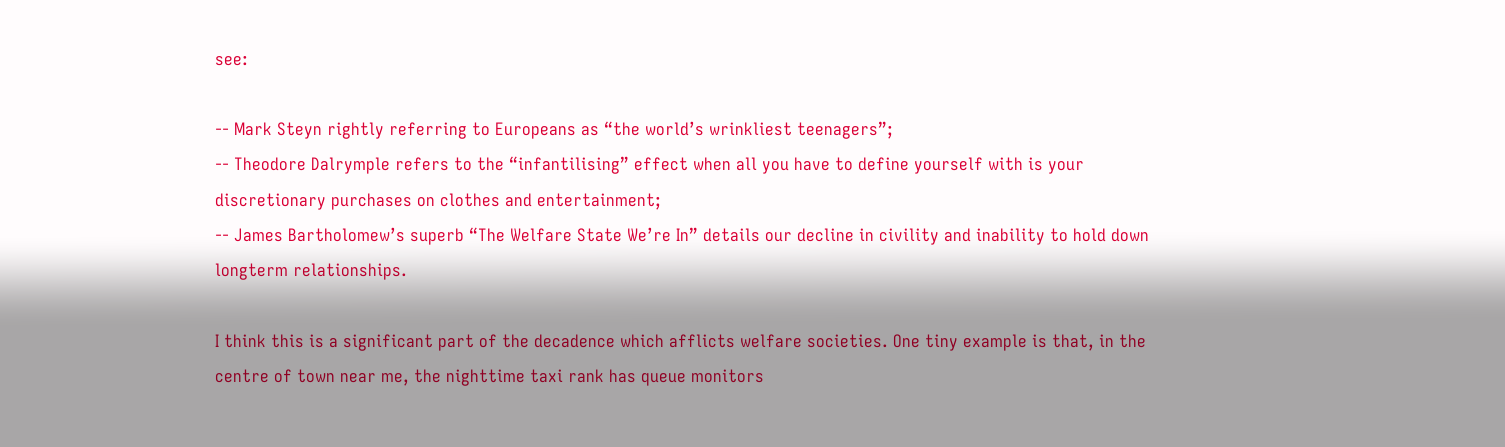see:

-- Mark Steyn rightly referring to Europeans as “the world’s wrinkliest teenagers”;
-- Theodore Dalrymple refers to the “infantilising” effect when all you have to define yourself with is your discretionary purchases on clothes and entertainment;
-- James Bartholomew’s superb “The Welfare State We’re In” details our decline in civility and inability to hold down longterm relationships.

I think this is a significant part of the decadence which afflicts welfare societies. One tiny example is that, in the centre of town near me, the nighttime taxi rank has queue monitors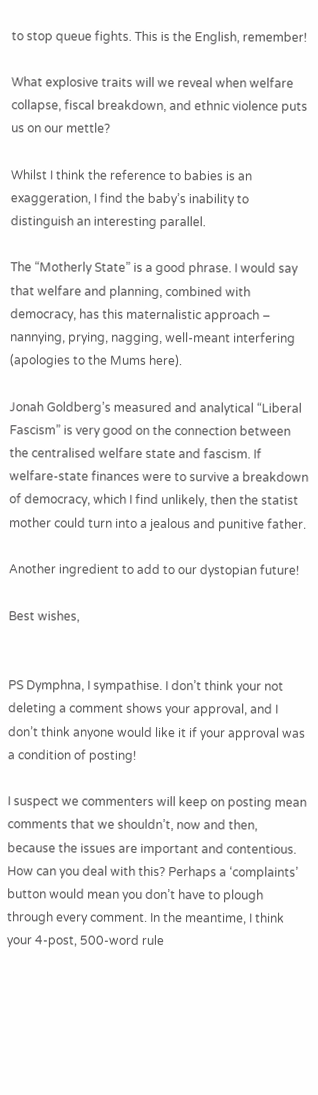to stop queue fights. This is the English, remember!

What explosive traits will we reveal when welfare collapse, fiscal breakdown, and ethnic violence puts us on our mettle?

Whilst I think the reference to babies is an exaggeration, I find the baby’s inability to distinguish an interesting parallel.

The “Motherly State” is a good phrase. I would say that welfare and planning, combined with democracy, has this maternalistic approach – nannying, prying, nagging, well-meant interfering (apologies to the Mums here).

Jonah Goldberg’s measured and analytical “Liberal Fascism” is very good on the connection between the centralised welfare state and fascism. If welfare-state finances were to survive a breakdown of democracy, which I find unlikely, then the statist mother could turn into a jealous and punitive father.

Another ingredient to add to our dystopian future!

Best wishes,


PS Dymphna, I sympathise. I don’t think your not deleting a comment shows your approval, and I don’t think anyone would like it if your approval was a condition of posting!

I suspect we commenters will keep on posting mean comments that we shouldn’t, now and then, because the issues are important and contentious. How can you deal with this? Perhaps a ‘complaints’ button would mean you don’t have to plough through every comment. In the meantime, I think your 4-post, 500-word rule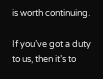is worth continuing.

If you’ve got a duty to us, then it’s to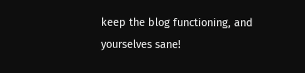keep the blog functioning, and yourselves sane!